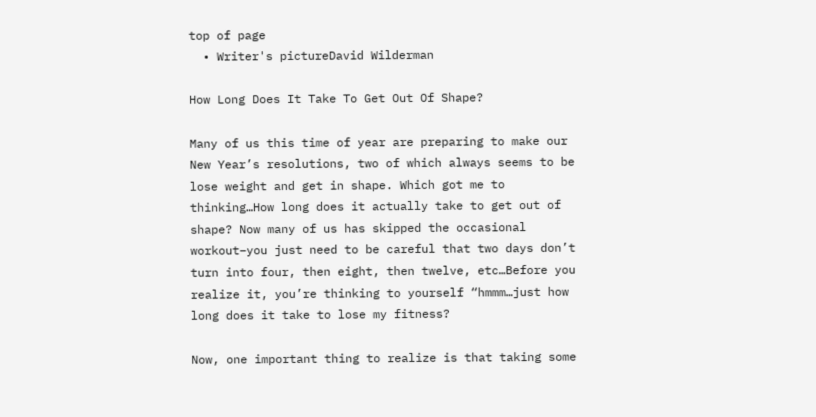top of page
  • Writer's pictureDavid Wilderman

How Long Does It Take To Get Out Of Shape?

Many of us this time of year are preparing to make our New Year’s resolutions, two of which always seems to be lose weight and get in shape. Which got me to thinking…How long does it actually take to get out of shape? Now many of us has skipped the occasional workout–you just need to be careful that two days don’t turn into four, then eight, then twelve, etc…Before you realize it, you’re thinking to yourself “hmmm…just how long does it take to lose my fitness?

Now, one important thing to realize is that taking some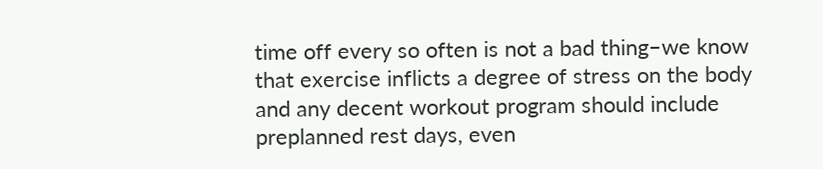time off every so often is not a bad thing–we know that exercise inflicts a degree of stress on the body and any decent workout program should include preplanned rest days, even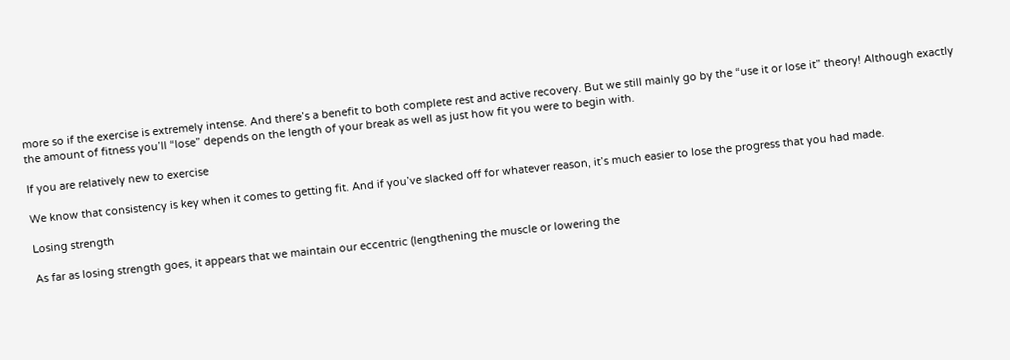more so if the exercise is extremely intense. And there’s a benefit to both complete rest and active recovery. But we still mainly go by the “use it or lose it” theory! Although exactly the amount of fitness you’ll “lose” depends on the length of your break as well as just how fit you were to begin with.

If you are relatively new to exercise

We know that consistency is key when it comes to getting fit. And if you’ve slacked off for whatever reason, it’s much easier to lose the progress that you had made.

Losing strength

As far as losing strength goes, it appears that we maintain our eccentric (lengthening the muscle or lowering the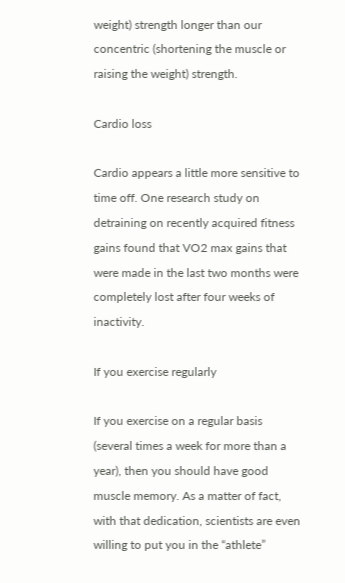weight) strength longer than our concentric (shortening the muscle or raising the weight) strength.

Cardio loss

Cardio appears a little more sensitive to time off. One research study on detraining on recently acquired fitness gains found that VO2 max gains that were made in the last two months were completely lost after four weeks of inactivity.

If you exercise regularly

If you exercise on a regular basis (several times a week for more than a year), then you should have good muscle memory. As a matter of fact, with that dedication, scientists are even willing to put you in the “athlete”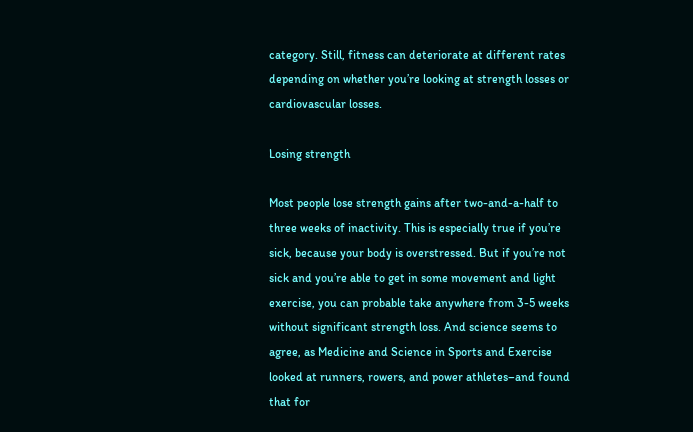category. Still, fitness can deteriorate at different rates depending on whether you’re looking at strength losses or cardiovascular losses.

Losing strength

Most people lose strength gains after two-and-a-half to three weeks of inactivity. This is especially true if you’re sick, because your body is overstressed. But if you’re not sick and you’re able to get in some movement and light exercise, you can probable take anywhere from 3-5 weeks without significant strength loss. And science seems to agree, as Medicine and Science in Sports and Exercise looked at runners, rowers, and power athletes–and found that for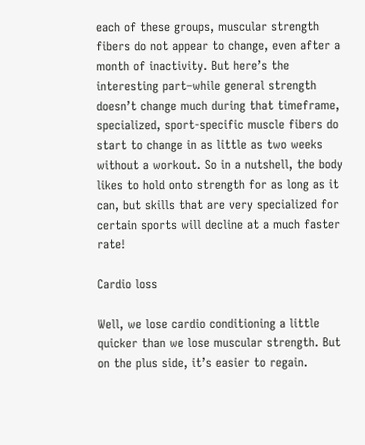each of these groups, muscular strength fibers do not appear to change, even after a month of inactivity. But here’s the interesting part–while general strength doesn’t change much during that timeframe, specialized, sport-specific muscle fibers do start to change in as little as two weeks without a workout. So in a nutshell, the body likes to hold onto strength for as long as it can, but skills that are very specialized for certain sports will decline at a much faster rate!

Cardio loss

Well, we lose cardio conditioning a little quicker than we lose muscular strength. But on the plus side, it’s easier to regain.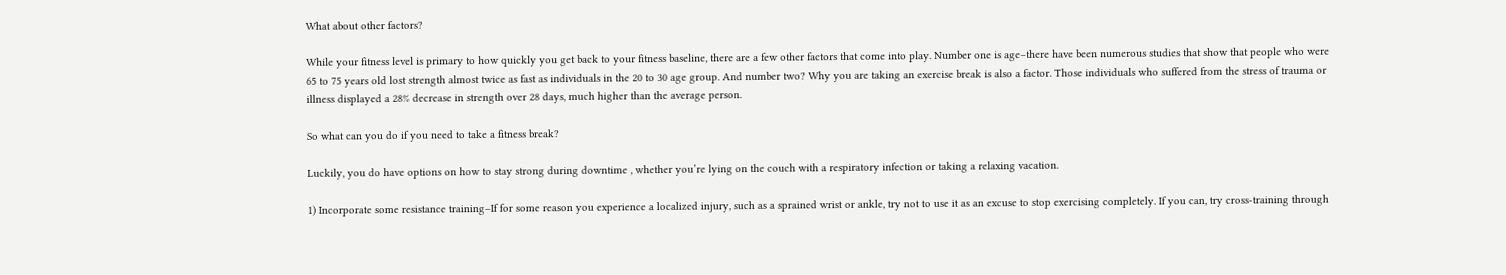What about other factors?

While your fitness level is primary to how quickly you get back to your fitness baseline, there are a few other factors that come into play. Number one is age–there have been numerous studies that show that people who were 65 to 75 years old lost strength almost twice as fast as individuals in the 20 to 30 age group. And number two? Why you are taking an exercise break is also a factor. Those individuals who suffered from the stress of trauma or illness displayed a 28% decrease in strength over 28 days, much higher than the average person.

So what can you do if you need to take a fitness break?

Luckily, you do have options on how to stay strong during downtime , whether you’re lying on the couch with a respiratory infection or taking a relaxing vacation.

1) Incorporate some resistance training–If for some reason you experience a localized injury, such as a sprained wrist or ankle, try not to use it as an excuse to stop exercising completely. If you can, try cross-training through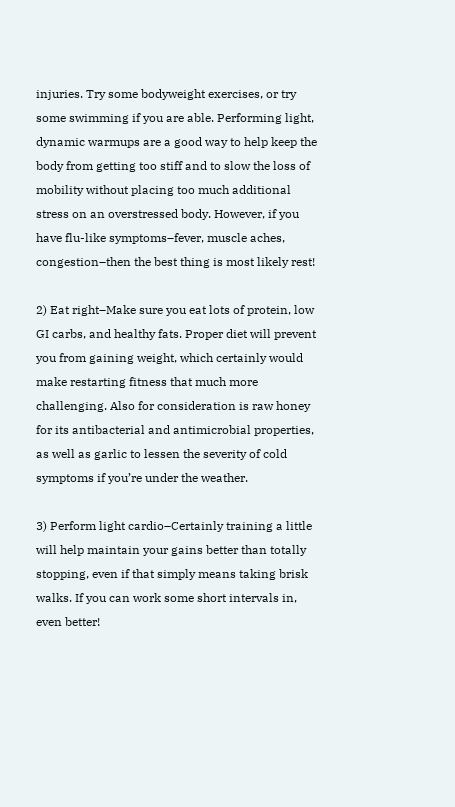injuries. Try some bodyweight exercises, or try some swimming if you are able. Performing light, dynamic warmups are a good way to help keep the body from getting too stiff and to slow the loss of mobility without placing too much additional stress on an overstressed body. However, if you have flu-like symptoms–fever, muscle aches, congestion–then the best thing is most likely rest!

2) Eat right–Make sure you eat lots of protein, low GI carbs, and healthy fats. Proper diet will prevent you from gaining weight, which certainly would make restarting fitness that much more challenging. Also for consideration is raw honey for its antibacterial and antimicrobial properties, as well as garlic to lessen the severity of cold symptoms if you’re under the weather.

3) Perform light cardio–Certainly training a little will help maintain your gains better than totally stopping, even if that simply means taking brisk walks. If you can work some short intervals in, even better!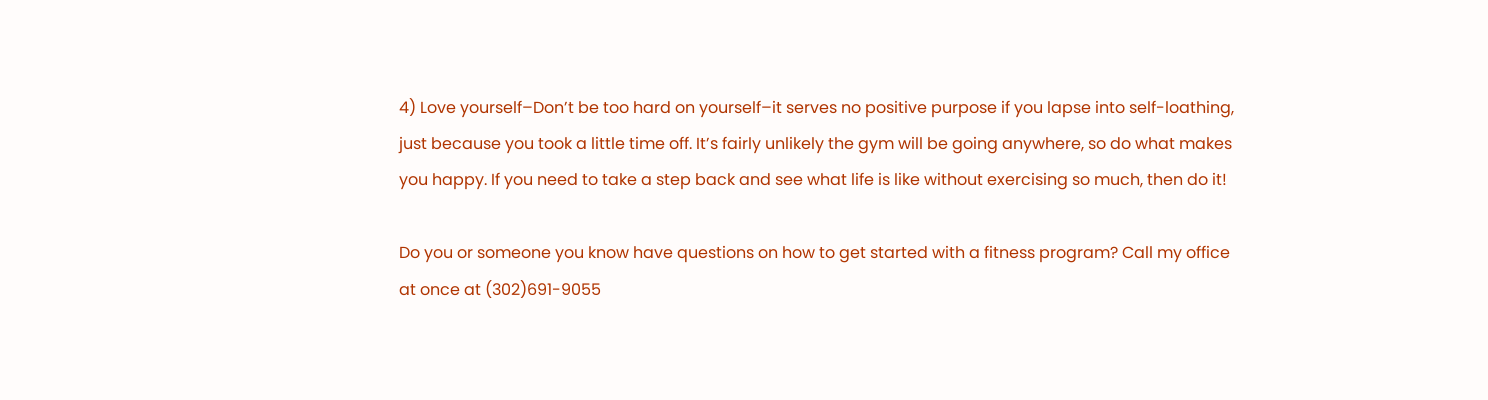4) Love yourself–Don’t be too hard on yourself–it serves no positive purpose if you lapse into self-loathing, just because you took a little time off. It’s fairly unlikely the gym will be going anywhere, so do what makes you happy. If you need to take a step back and see what life is like without exercising so much, then do it!

Do you or someone you know have questions on how to get started with a fitness program? Call my office at once at (302)691-9055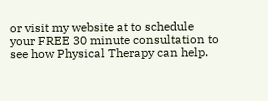or visit my website at to schedule your FREE 30 minute consultation to see how Physical Therapy can help.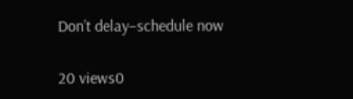Don’t delay–schedule now

20 views0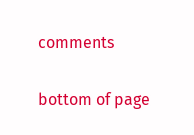comments


bottom of page